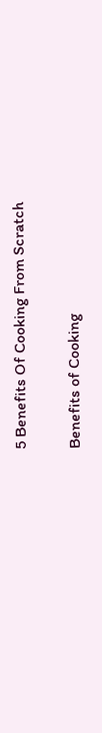5 Benefits Of Cooking From Scratch

Benefits of Cooking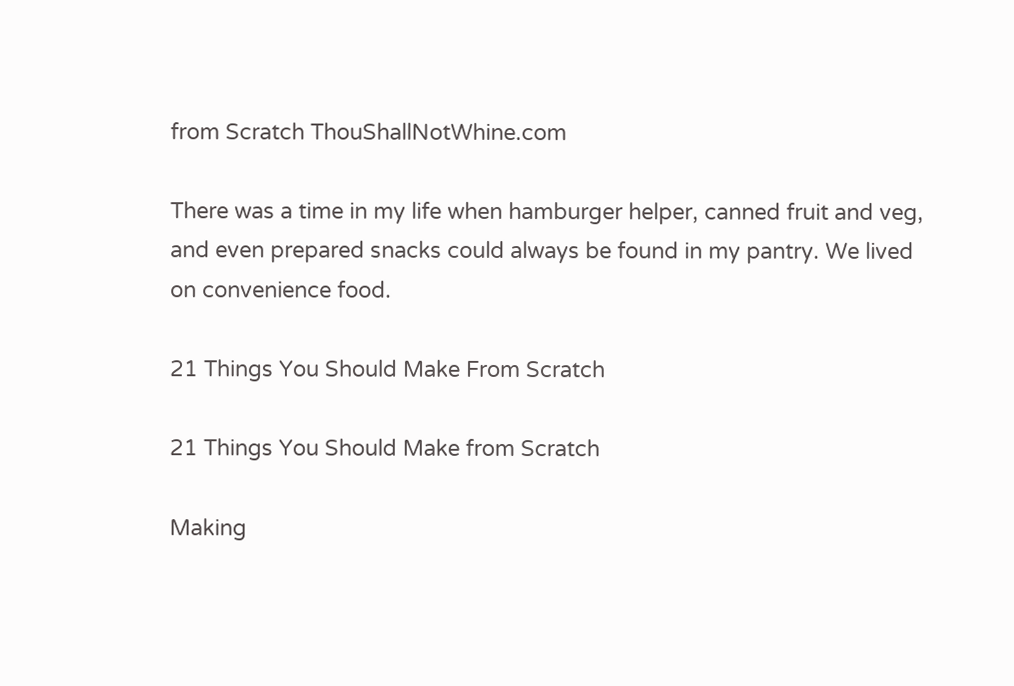from Scratch ThouShallNotWhine.com

There was a time in my life when hamburger helper, canned fruit and veg, and even prepared snacks could always be found in my pantry. We lived on convenience food.

21 Things You Should Make From Scratch

21 Things You Should Make from Scratch

Making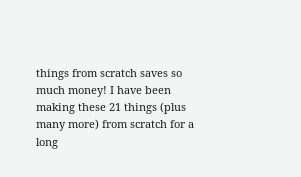things from scratch saves so much money! I have been making these 21 things (plus many more) from scratch for a long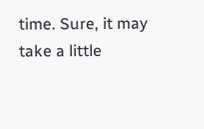time. Sure, it may take a little